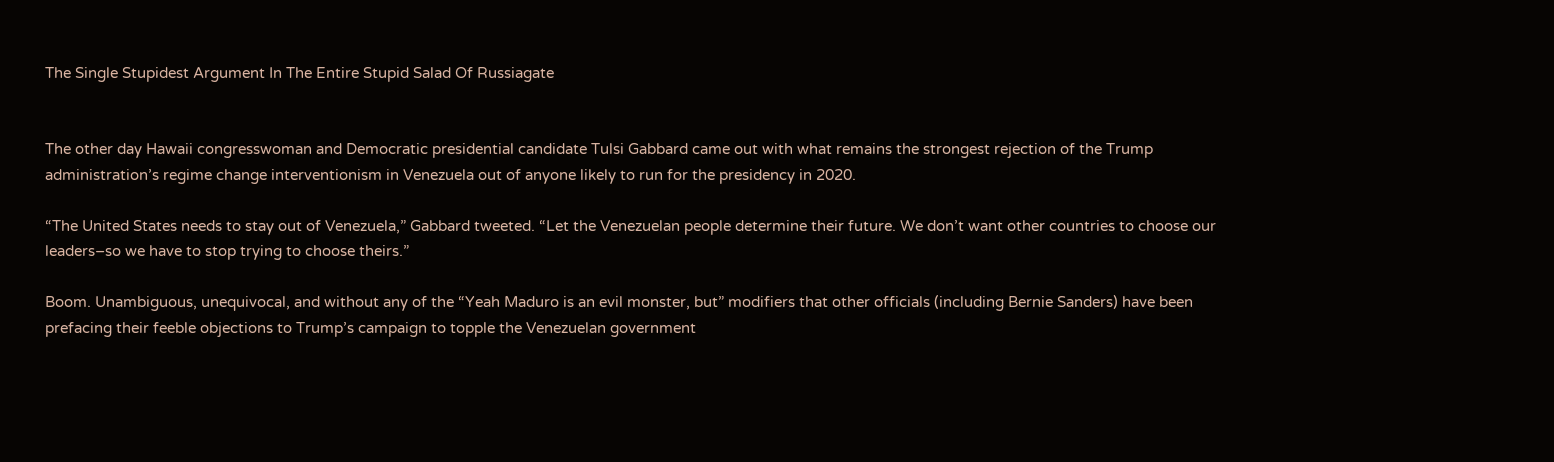The Single Stupidest Argument In The Entire Stupid Salad Of Russiagate


The other day Hawaii congresswoman and Democratic presidential candidate Tulsi Gabbard came out with what remains the strongest rejection of the Trump administration’s regime change interventionism in Venezuela out of anyone likely to run for the presidency in 2020.

“The United States needs to stay out of Venezuela,” Gabbard tweeted. “Let the Venezuelan people determine their future. We don’t want other countries to choose our leaders–so we have to stop trying to choose theirs.”

Boom. Unambiguous, unequivocal, and without any of the “Yeah Maduro is an evil monster, but” modifiers that other officials (including Bernie Sanders) have been prefacing their feeble objections to Trump’s campaign to topple the Venezuelan government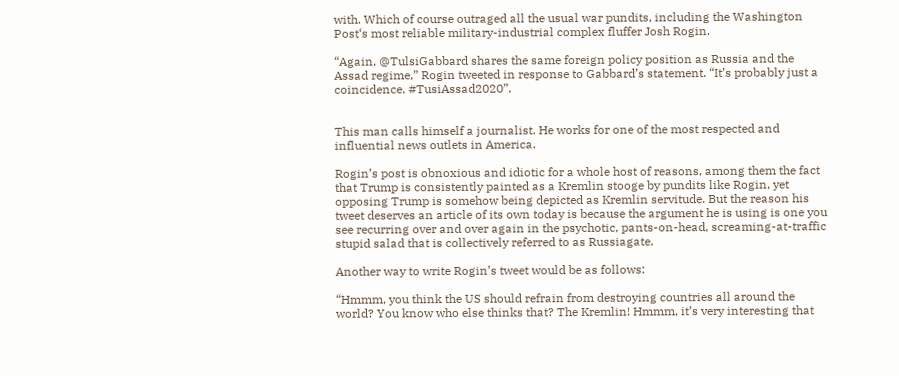with. Which of course outraged all the usual war pundits, including the Washington Post‘s most reliable military-industrial complex fluffer Josh Rogin.

“Again, @TulsiGabbard shares the same foreign policy position as Russia and the Assad regime,” Rogin tweeted in response to Gabbard’s statement. “It’s probably just a coincidence. #TusiAssad2020”.


This man calls himself a journalist. He works for one of the most respected and influential news outlets in America.

Rogin’s post is obnoxious and idiotic for a whole host of reasons, among them the fact that Trump is consistently painted as a Kremlin stooge by pundits like Rogin, yet opposing Trump is somehow being depicted as Kremlin servitude. But the reason his tweet deserves an article of its own today is because the argument he is using is one you see recurring over and over again in the psychotic, pants-on-head, screaming-at-traffic stupid salad that is collectively referred to as Russiagate.

Another way to write Rogin’s tweet would be as follows:

“Hmmm, you think the US should refrain from destroying countries all around the world? You know who else thinks that? The Kremlin! Hmmm, it’s very interesting that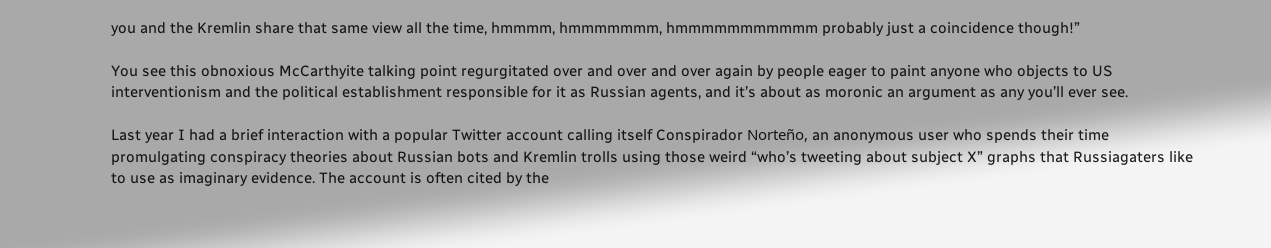you and the Kremlin share that same view all the time, hmmmm, hmmmmmmm, hmmmmmmmmmmm probably just a coincidence though!”

You see this obnoxious McCarthyite talking point regurgitated over and over and over again by people eager to paint anyone who objects to US interventionism and the political establishment responsible for it as Russian agents, and it’s about as moronic an argument as any you’ll ever see.

Last year I had a brief interaction with a popular Twitter account calling itself Conspirador Norteño, an anonymous user who spends their time promulgating conspiracy theories about Russian bots and Kremlin trolls using those weird “who’s tweeting about subject X” graphs that Russiagaters like to use as imaginary evidence. The account is often cited by the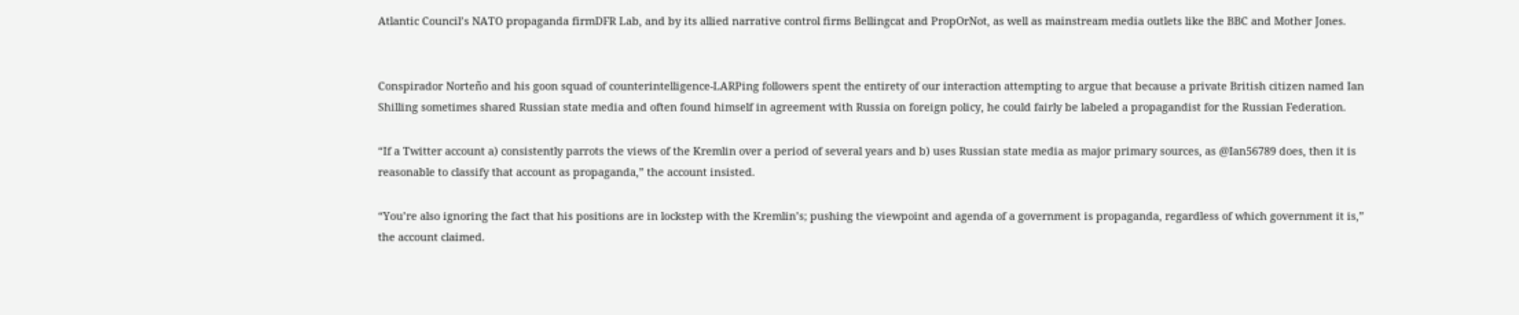Atlantic Council’s NATO propaganda firmDFR Lab, and by its allied narrative control firms Bellingcat and PropOrNot, as well as mainstream media outlets like the BBC and Mother Jones.


Conspirador Norteño and his goon squad of counterintelligence-LARPing followers spent the entirety of our interaction attempting to argue that because a private British citizen named Ian Shilling sometimes shared Russian state media and often found himself in agreement with Russia on foreign policy, he could fairly be labeled a propagandist for the Russian Federation.

“If a Twitter account a) consistently parrots the views of the Kremlin over a period of several years and b) uses Russian state media as major primary sources, as @Ian56789 does, then it is reasonable to classify that account as propaganda,” the account insisted.

“You’re also ignoring the fact that his positions are in lockstep with the Kremlin’s; pushing the viewpoint and agenda of a government is propaganda, regardless of which government it is,” the account claimed.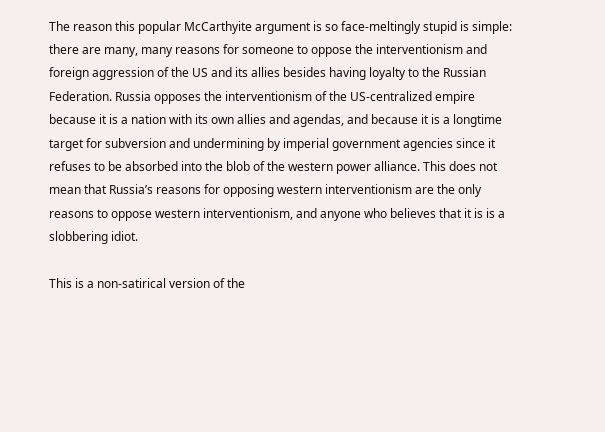The reason this popular McCarthyite argument is so face-meltingly stupid is simple: there are many, many reasons for someone to oppose the interventionism and foreign aggression of the US and its allies besides having loyalty to the Russian Federation. Russia opposes the interventionism of the US-centralized empire because it is a nation with its own allies and agendas, and because it is a longtime target for subversion and undermining by imperial government agencies since it refuses to be absorbed into the blob of the western power alliance. This does not mean that Russia’s reasons for opposing western interventionism are the only reasons to oppose western interventionism, and anyone who believes that it is is a slobbering idiot.

This is a non-satirical version of the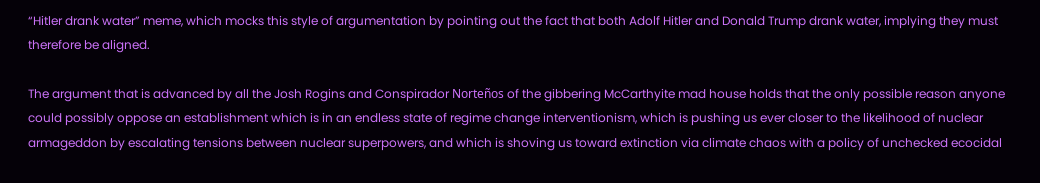“Hitler drank water” meme, which mocks this style of argumentation by pointing out the fact that both Adolf Hitler and Donald Trump drank water, implying they must therefore be aligned.

The argument that is advanced by all the Josh Rogins and Conspirador Norteños of the gibbering McCarthyite mad house holds that the only possible reason anyone could possibly oppose an establishment which is in an endless state of regime change interventionism, which is pushing us ever closer to the likelihood of nuclear armageddon by escalating tensions between nuclear superpowers, and which is shoving us toward extinction via climate chaos with a policy of unchecked ecocidal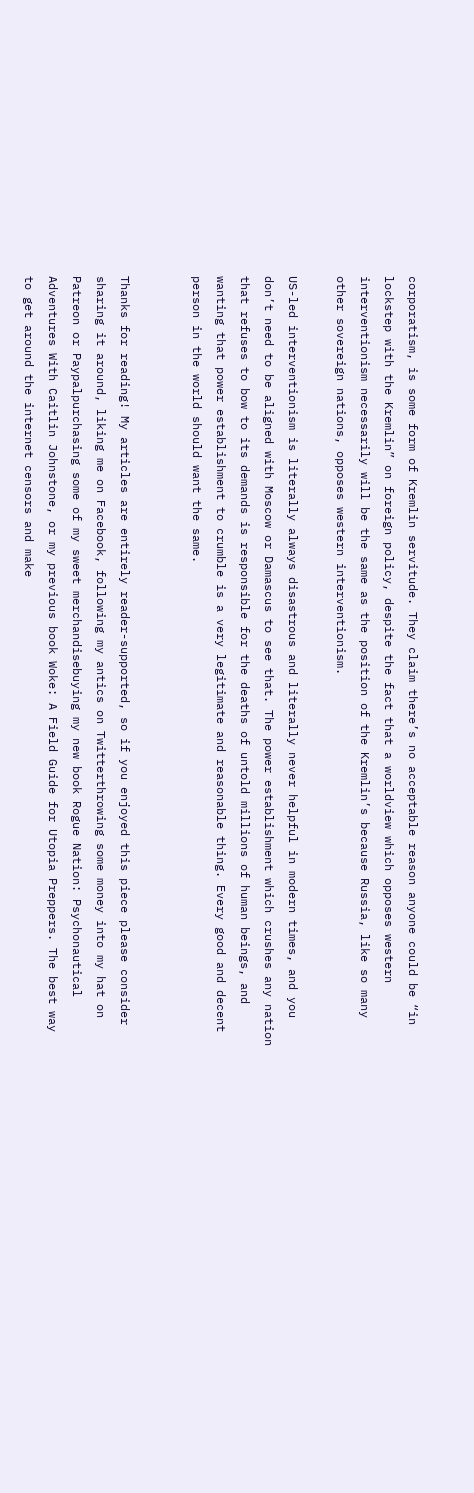corporatism, is some form of Kremlin servitude. They claim there’s no acceptable reason anyone could be “in lockstep with the Kremlin” on foreign policy, despite the fact that a worldview which opposes western interventionism necessarily will be the same as the position of the Kremlin’s because Russia, like so many other sovereign nations, opposes western interventionism.

US-led interventionism is literally always disastrous and literally never helpful in modern times, and you don’t need to be aligned with Moscow or Damascus to see that. The power establishment which crushes any nation that refuses to bow to its demands is responsible for the deaths of untold millions of human beings, and wanting that power establishment to crumble is a very legitimate and reasonable thing. Every good and decent person in the world should want the same.


Thanks for reading! My articles are entirely reader-supported, so if you enjoyed this piece please consider sharing it around, liking me on Facebook, following my antics on Twitterthrowing some money into my hat on Patreon or Paypalpurchasing some of my sweet merchandisebuying my new book Rogue Nation: Psychonautical Adventures With Caitlin Johnstone, or my previous book Woke: A Field Guide for Utopia Preppers. The best way to get around the internet censors and make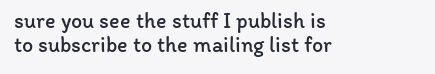sure you see the stuff I publish is to subscribe to the mailing list for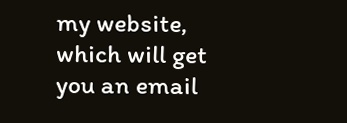my website, which will get you an email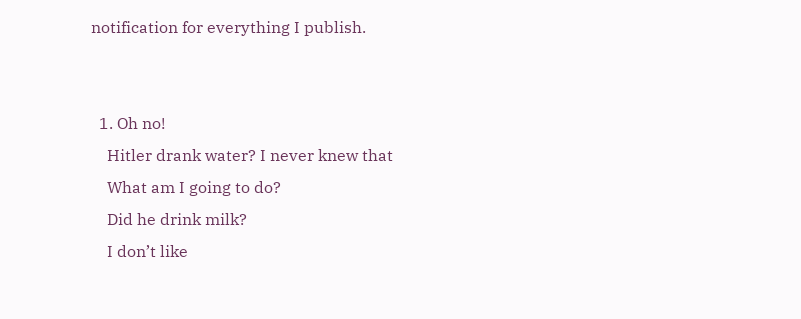notification for everything I publish.


  1. Oh no!
    Hitler drank water? I never knew that
    What am I going to do?
    Did he drink milk?
    I don’t like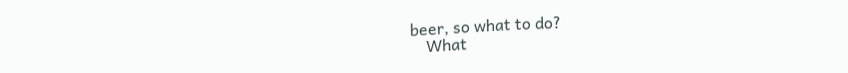beer, so what to do?
    What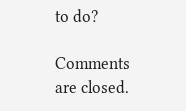to do?

Comments are closed.